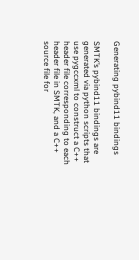Generating pybind11 bindings

SMTK’s pybind11 bindings are generated via python scripts that use pygccxml to construct a C++ header file corresponding to each header file in SMTK, and a C++ source file for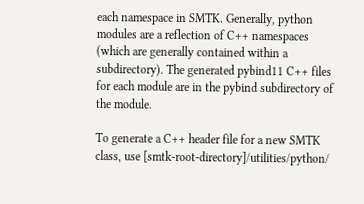each namespace in SMTK. Generally, python modules are a reflection of C++ namespaces (which are generally contained within a subdirectory). The generated pybind11 C++ files for each module are in the pybind subdirectory of the module.

To generate a C++ header file for a new SMTK class, use [smtk-root-directory]/utilities/python/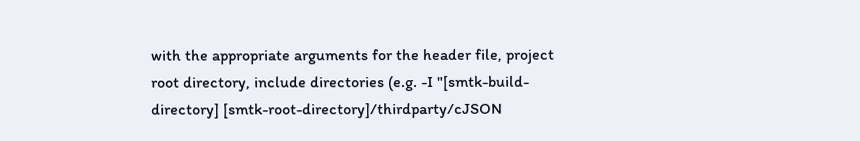with the appropriate arguments for the header file, project root directory, include directories (e.g. -I "[smtk-build-directory] [smtk-root-directory]/thirdparty/cJSON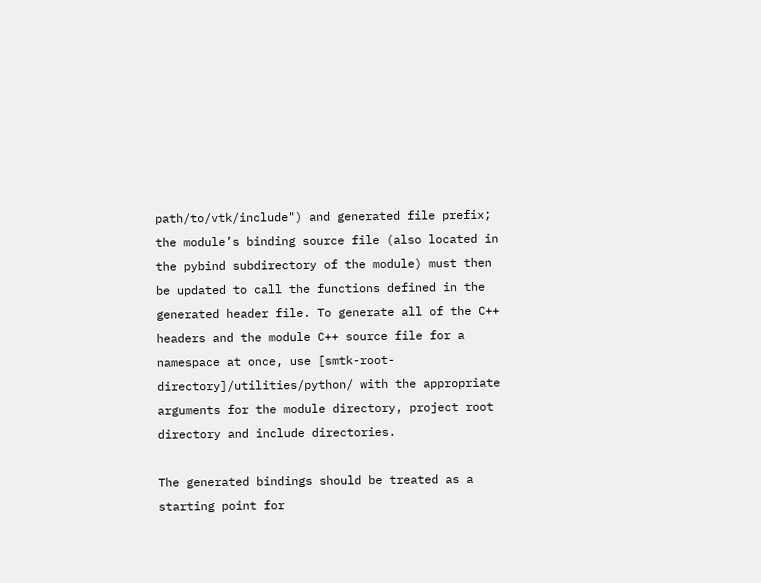path/to/vtk/include") and generated file prefix; the module’s binding source file (also located in the pybind subdirectory of the module) must then be updated to call the functions defined in the generated header file. To generate all of the C++ headers and the module C++ source file for a namespace at once, use [smtk-root-directory]/utilities/python/ with the appropriate arguments for the module directory, project root directory and include directories.

The generated bindings should be treated as a starting point for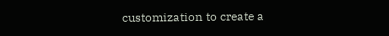customization to create a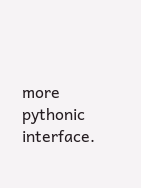more pythonic interface.